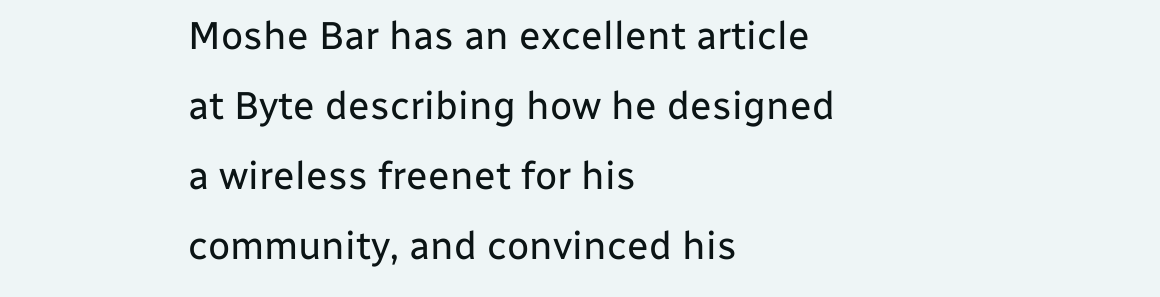Moshe Bar has an excellent article at Byte describing how he designed a wireless freenet for his community, and convinced his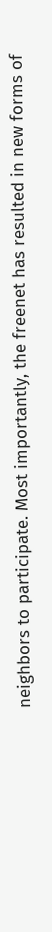neighbors to participate. Most importantly, the freenet has resulted in new forms of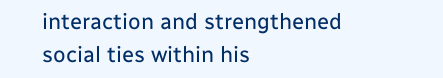interaction and strengthened social ties within his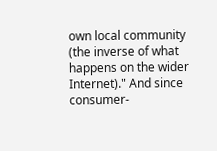own local community (the inverse of what happens on the wider Internet)." And since consumer-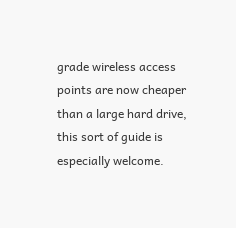grade wireless access points are now cheaper than a large hard drive, this sort of guide is especially welcome.